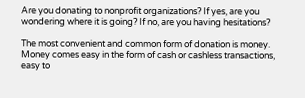Are you donating to nonprofit organizations? If yes, are you wondering where it is going? If no, are you having hesitations?

The most convenient and common form of donation is money. Money comes easy in the form of cash or cashless transactions, easy to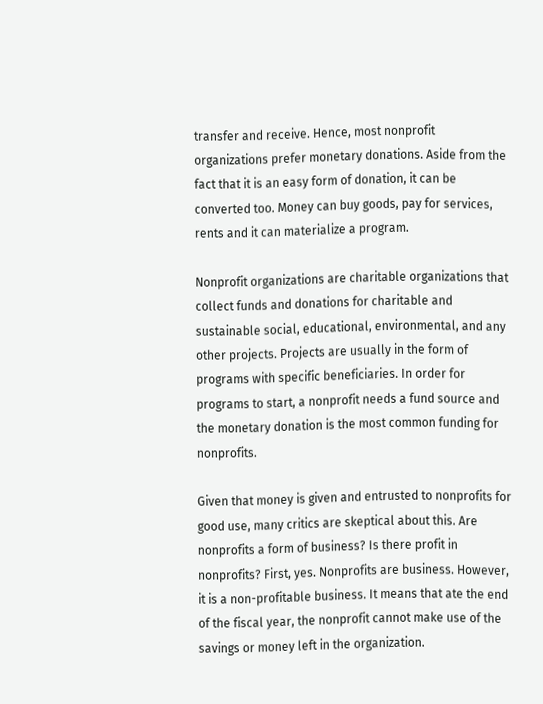transfer and receive. Hence, most nonprofit organizations prefer monetary donations. Aside from the fact that it is an easy form of donation, it can be converted too. Money can buy goods, pay for services, rents and it can materialize a program.

Nonprofit organizations are charitable organizations that collect funds and donations for charitable and sustainable social, educational, environmental, and any other projects. Projects are usually in the form of programs with specific beneficiaries. In order for programs to start, a nonprofit needs a fund source and the monetary donation is the most common funding for nonprofits.

Given that money is given and entrusted to nonprofits for good use, many critics are skeptical about this. Are nonprofits a form of business? Is there profit in nonprofits? First, yes. Nonprofits are business. However, it is a non-profitable business. It means that ate the end of the fiscal year, the nonprofit cannot make use of the savings or money left in the organization.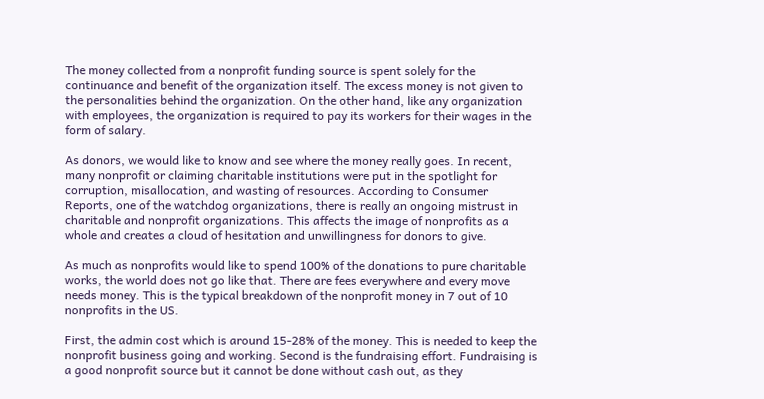The money collected from a nonprofit funding source is spent solely for the continuance and benefit of the organization itself. The excess money is not given to the personalities behind the organization. On the other hand, like any organization with employees, the organization is required to pay its workers for their wages in the form of salary.

As donors, we would like to know and see where the money really goes. In recent, many nonprofit or claiming charitable institutions were put in the spotlight for corruption, misallocation, and wasting of resources. According to Consumer Reports, one of the watchdog organizations, there is really an ongoing mistrust in charitable and nonprofit organizations. This affects the image of nonprofits as a whole and creates a cloud of hesitation and unwillingness for donors to give.

As much as nonprofits would like to spend 100% of the donations to pure charitable works, the world does not go like that. There are fees everywhere and every move needs money. This is the typical breakdown of the nonprofit money in 7 out of 10 nonprofits in the US.

First, the admin cost which is around 15-28% of the money. This is needed to keep the nonprofit business going and working. Second is the fundraising effort. Fundraising is a good nonprofit source but it cannot be done without cash out, as they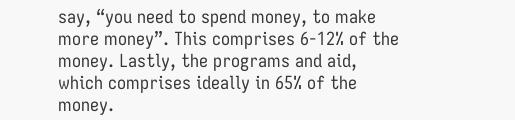say, “you need to spend money, to make more money”. This comprises 6-12% of the money. Lastly, the programs and aid, which comprises ideally in 65% of the money.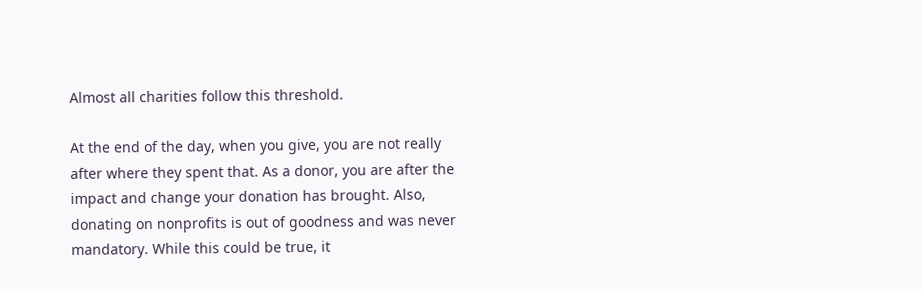Almost all charities follow this threshold.

At the end of the day, when you give, you are not really after where they spent that. As a donor, you are after the impact and change your donation has brought. Also, donating on nonprofits is out of goodness and was never mandatory. While this could be true, it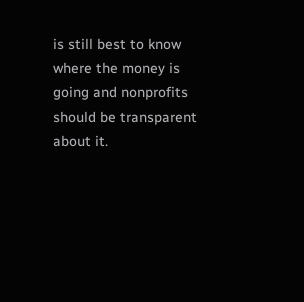is still best to know where the money is going and nonprofits should be transparent about it.